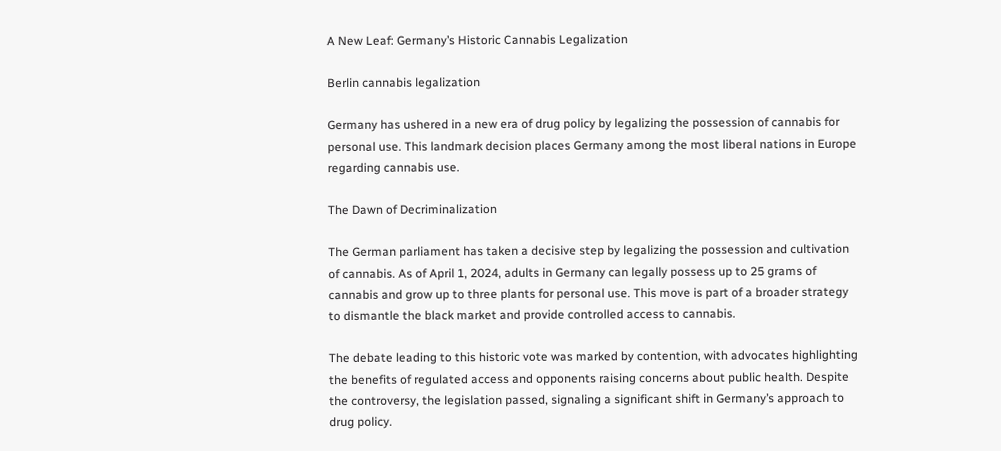A New Leaf: Germany’s Historic Cannabis Legalization

Berlin cannabis legalization

Germany has ushered in a new era of drug policy by legalizing the possession of cannabis for personal use. This landmark decision places Germany among the most liberal nations in Europe regarding cannabis use.

The Dawn of Decriminalization

The German parliament has taken a decisive step by legalizing the possession and cultivation of cannabis. As of April 1, 2024, adults in Germany can legally possess up to 25 grams of cannabis and grow up to three plants for personal use. This move is part of a broader strategy to dismantle the black market and provide controlled access to cannabis.

The debate leading to this historic vote was marked by contention, with advocates highlighting the benefits of regulated access and opponents raising concerns about public health. Despite the controversy, the legislation passed, signaling a significant shift in Germany’s approach to drug policy.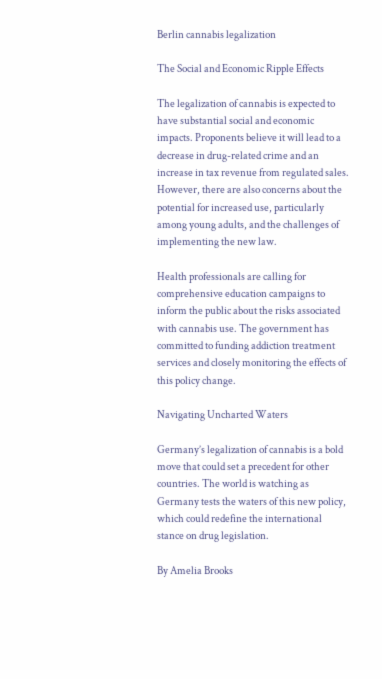Berlin cannabis legalization

The Social and Economic Ripple Effects

The legalization of cannabis is expected to have substantial social and economic impacts. Proponents believe it will lead to a decrease in drug-related crime and an increase in tax revenue from regulated sales. However, there are also concerns about the potential for increased use, particularly among young adults, and the challenges of implementing the new law.

Health professionals are calling for comprehensive education campaigns to inform the public about the risks associated with cannabis use. The government has committed to funding addiction treatment services and closely monitoring the effects of this policy change.

Navigating Uncharted Waters

Germany’s legalization of cannabis is a bold move that could set a precedent for other countries. The world is watching as Germany tests the waters of this new policy, which could redefine the international stance on drug legislation.

By Amelia Brooks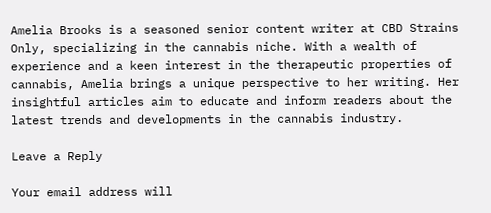Amelia Brooks is a seasoned senior content writer at CBD Strains Only, specializing in the cannabis niche. With a wealth of experience and a keen interest in the therapeutic properties of cannabis, Amelia brings a unique perspective to her writing. Her insightful articles aim to educate and inform readers about the latest trends and developments in the cannabis industry.

Leave a Reply

Your email address will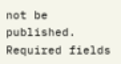not be published. Required fields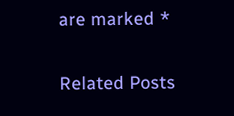are marked *

Related Posts